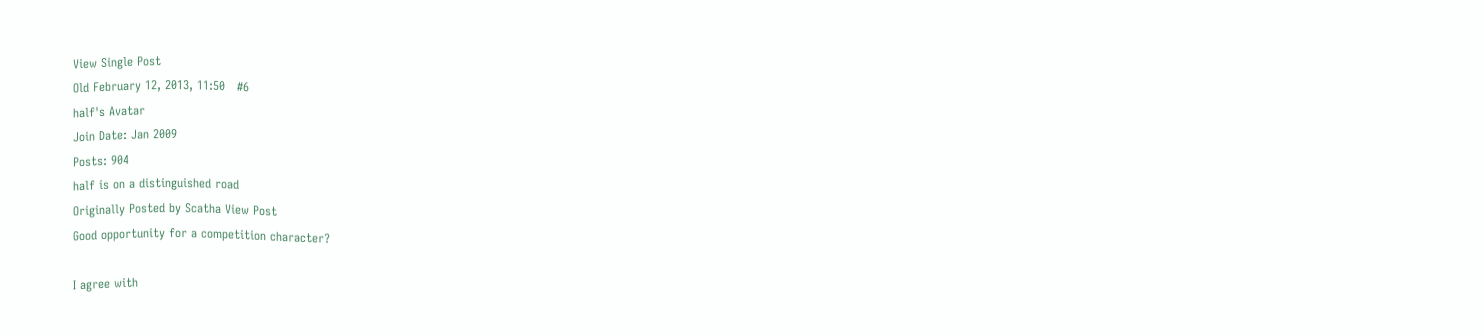View Single Post
Old February 12, 2013, 11:50   #6
half's Avatar
Join Date: Jan 2009
Posts: 904
half is on a distinguished road
Originally Posted by Scatha View Post
Good opportunity for a competition character?

I agree with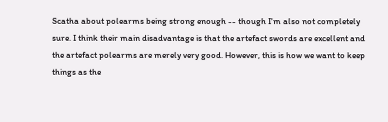Scatha about polearms being strong enough -- though I'm also not completely sure. I think their main disadvantage is that the artefact swords are excellent and the artefact polearms are merely very good. However, this is how we want to keep things as the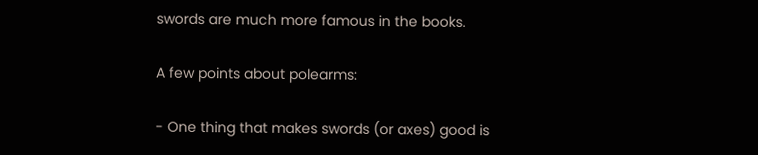swords are much more famous in the books.

A few points about polearms:

- One thing that makes swords (or axes) good is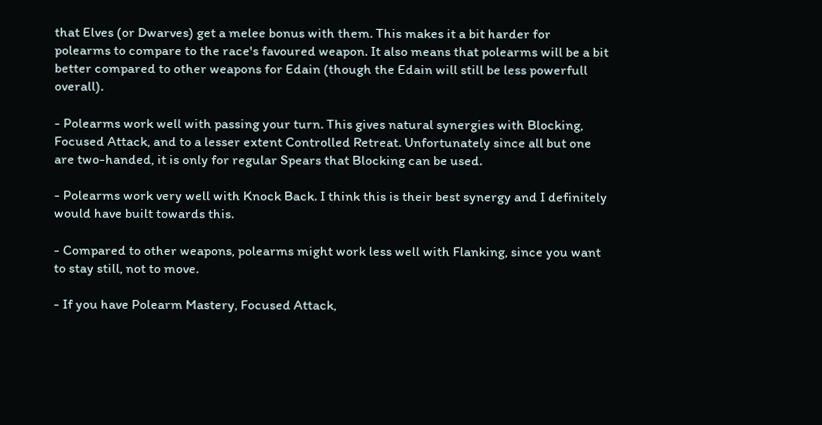that Elves (or Dwarves) get a melee bonus with them. This makes it a bit harder for polearms to compare to the race's favoured weapon. It also means that polearms will be a bit better compared to other weapons for Edain (though the Edain will still be less powerfull overall).

- Polearms work well with passing your turn. This gives natural synergies with Blocking, Focused Attack, and to a lesser extent Controlled Retreat. Unfortunately since all but one are two-handed, it is only for regular Spears that Blocking can be used.

- Polearms work very well with Knock Back. I think this is their best synergy and I definitely would have built towards this.

- Compared to other weapons, polearms might work less well with Flanking, since you want to stay still, not to move.

- If you have Polearm Mastery, Focused Attack,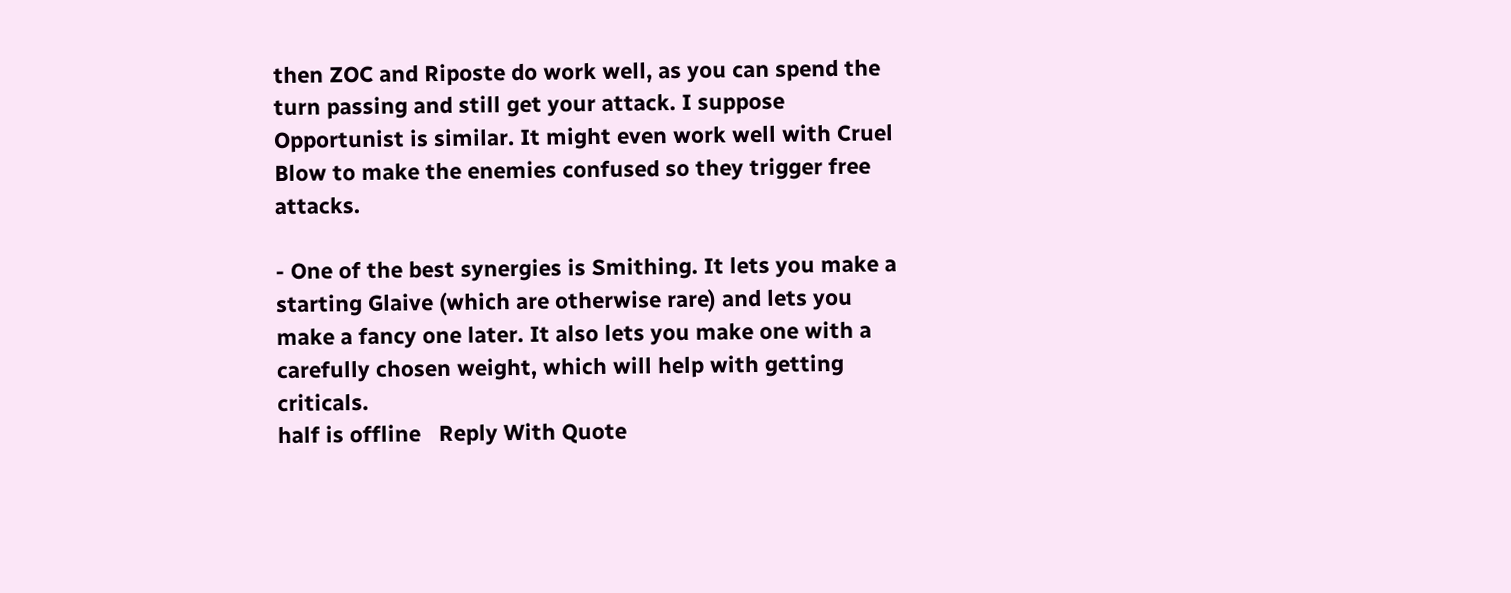then ZOC and Riposte do work well, as you can spend the turn passing and still get your attack. I suppose Opportunist is similar. It might even work well with Cruel Blow to make the enemies confused so they trigger free attacks.

- One of the best synergies is Smithing. It lets you make a starting Glaive (which are otherwise rare) and lets you make a fancy one later. It also lets you make one with a carefully chosen weight, which will help with getting criticals.
half is offline   Reply With Quote